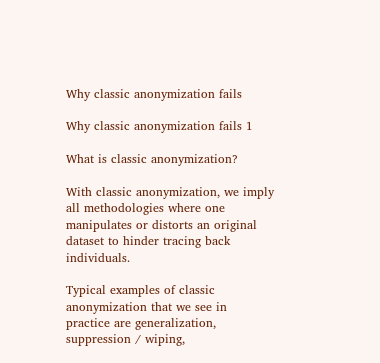Why classic anonymization fails

Why classic anonymization fails 1

What is classic anonymization?

With classic anonymization, we imply all methodologies where one manipulates or distorts an original dataset to hinder tracing back individuals.

Typical examples of classic anonymization that we see in practice are generalization, suppression / wiping,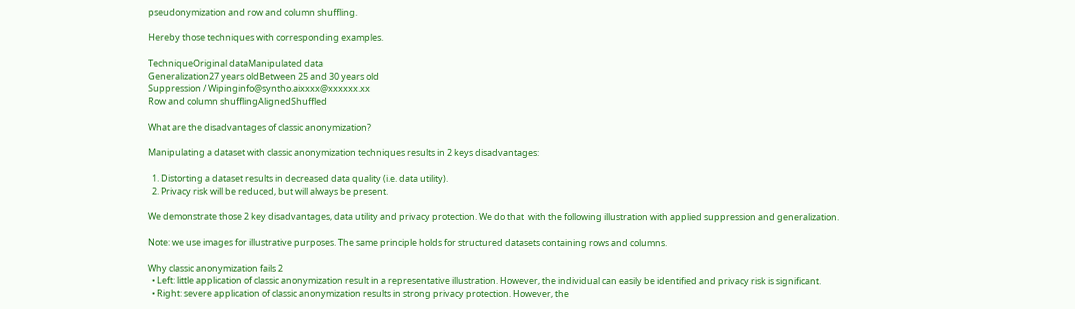pseudonymization and row and column shuffling.

Hereby those techniques with corresponding examples.

TechniqueOriginal dataManipulated data
Generalization27 years oldBetween 25 and 30 years old
Suppression / Wipinginfo@syntho.aixxxx@xxxxxx.xx
Row and column shufflingAlignedShuffled

What are the disadvantages of classic anonymization?

Manipulating a dataset with classic anonymization techniques results in 2 keys disadvantages:

  1. Distorting a dataset results in decreased data quality (i.e. data utility).
  2. Privacy risk will be reduced, but will always be present.

We demonstrate those 2 key disadvantages, data utility and privacy protection. We do that  with the following illustration with applied suppression and generalization.

Note: we use images for illustrative purposes. The same principle holds for structured datasets containing rows and columns.

Why classic anonymization fails 2
  • Left: little application of classic anonymization result in a representative illustration. However, the individual can easily be identified and privacy risk is significant.
  • Right: severe application of classic anonymization results in strong privacy protection. However, the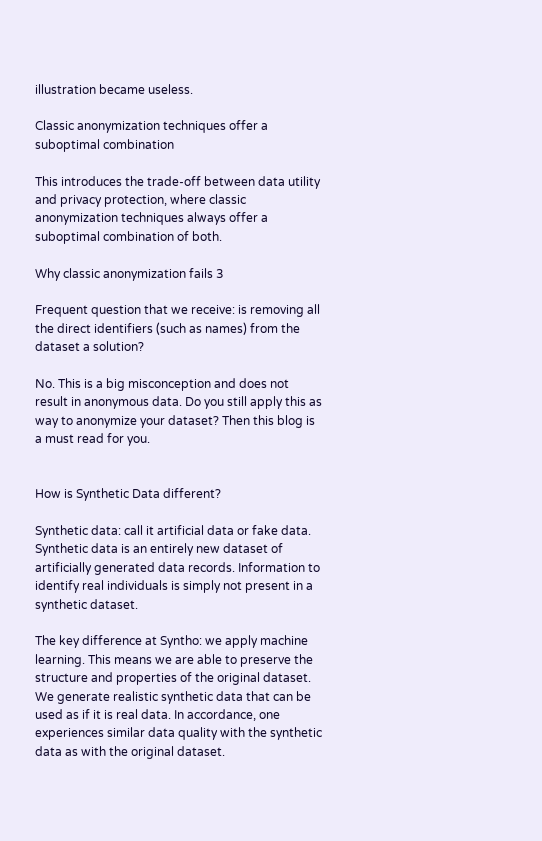illustration became useless.

Classic anonymization techniques offer a suboptimal combination

This introduces the trade-off between data utility and privacy protection, where classic anonymization techniques always offer a suboptimal combination of both.

Why classic anonymization fails 3

Frequent question that we receive: is removing all the direct identifiers (such as names) from the dataset a solution?

No. This is a big misconception and does not result in anonymous data. Do you still apply this as way to anonymize your dataset? Then this blog is a must read for you.


How is Synthetic Data different?

Synthetic data: call it artificial data or fake data. Synthetic data is an entirely new dataset of artificially generated data records. Information to identify real individuals is simply not present in a synthetic dataset.

The key difference at Syntho: we apply machine learning. This means we are able to preserve the structure and properties of the original dataset. We generate realistic synthetic data that can be used as if it is real data. In accordance, one experiences similar data quality with the synthetic data as with the original dataset.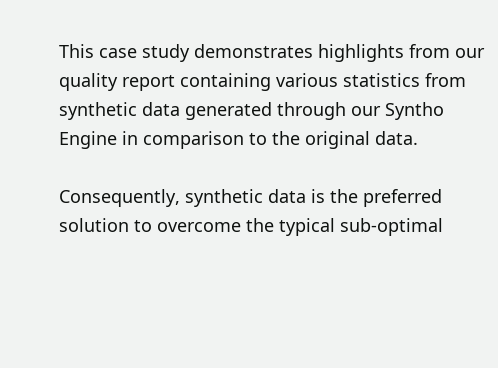This case study demonstrates highlights from our quality report containing various statistics from synthetic data generated through our Syntho Engine in comparison to the original data.

Consequently, synthetic data is the preferred solution to overcome the typical sub-optimal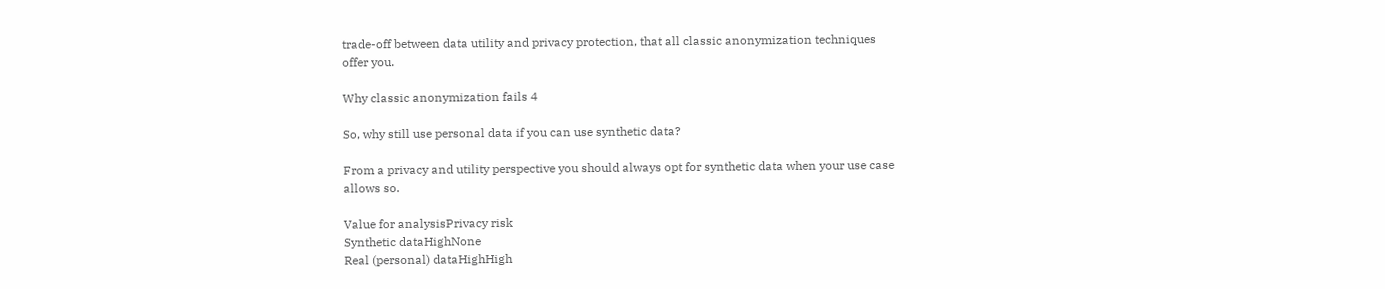trade-off between data utility and privacy protection, that all classic anonymization techniques offer you.

Why classic anonymization fails 4

So, why still use personal data if you can use synthetic data?

From a privacy and utility perspective you should always opt for synthetic data when your use case allows so.

Value for analysisPrivacy risk
Synthetic dataHighNone
Real (personal) dataHighHigh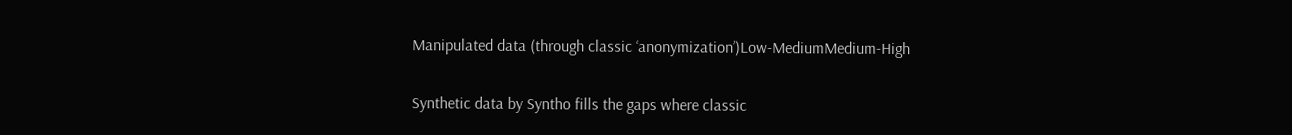Manipulated data (through classic ‘anonymization’)Low-MediumMedium-High

Synthetic data by Syntho fills the gaps where classic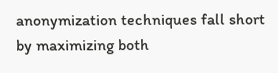anonymization techniques fall short by maximizing both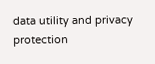data utility and privacy protection